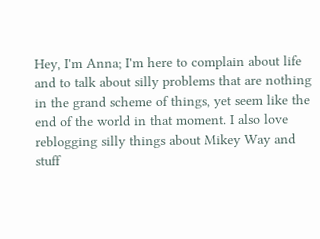Hey, I'm Anna; I'm here to complain about life and to talk about silly problems that are nothing in the grand scheme of things, yet seem like the end of the world in that moment. I also love reblogging silly things about Mikey Way and stuff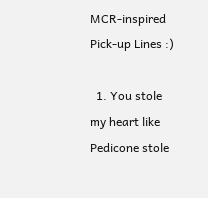MCR-inspired Pick-up Lines :)

  1. You stole my heart like Pedicone stole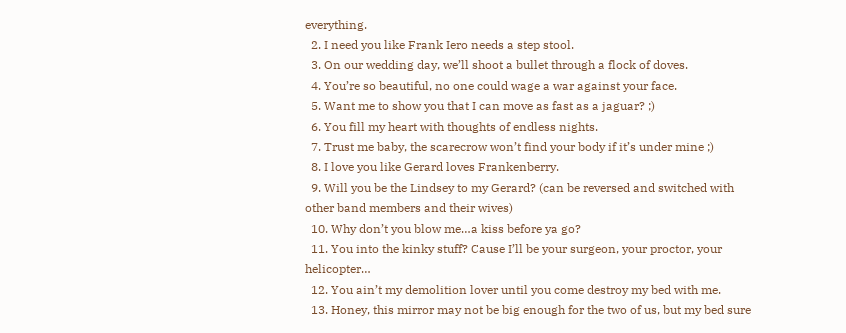everything.
  2. I need you like Frank Iero needs a step stool.
  3. On our wedding day, we’ll shoot a bullet through a flock of doves.
  4. You’re so beautiful, no one could wage a war against your face.
  5. Want me to show you that I can move as fast as a jaguar? ;)
  6. You fill my heart with thoughts of endless nights.
  7. Trust me baby, the scarecrow won’t find your body if it’s under mine ;)
  8. I love you like Gerard loves Frankenberry.
  9. Will you be the Lindsey to my Gerard? (can be reversed and switched with other band members and their wives)
  10. Why don’t you blow me…a kiss before ya go?
  11. You into the kinky stuff? Cause I’ll be your surgeon, your proctor, your helicopter…
  12. You ain’t my demolition lover until you come destroy my bed with me.
  13. Honey, this mirror may not be big enough for the two of us, but my bed sure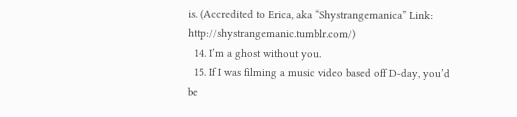is. (Accredited to Erica, aka “Shystrangemanica” Link: http://shystrangemanic.tumblr.com/)
  14. I’m a ghost without you.
  15. If I was filming a music video based off D-day, you’d be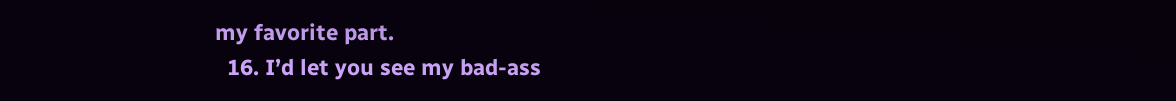my favorite part.
  16. I’d let you see my bad-ass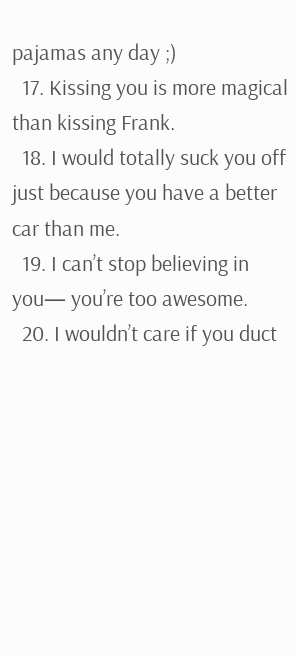pajamas any day ;)
  17. Kissing you is more magical than kissing Frank.
  18. I would totally suck you off just because you have a better car than me.
  19. I can’t stop believing in you— you’re too awesome.
  20. I wouldn’t care if you duct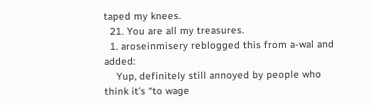taped my knees.
  21. You are all my treasures.
  1. aroseinmisery reblogged this from a-wal and added:
    Yup, definitely still annoyed by people who think it’s “to wage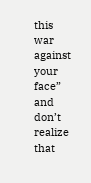this war against your face” and don’t realize that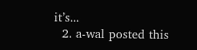it’s...
  2. a-wal posted this